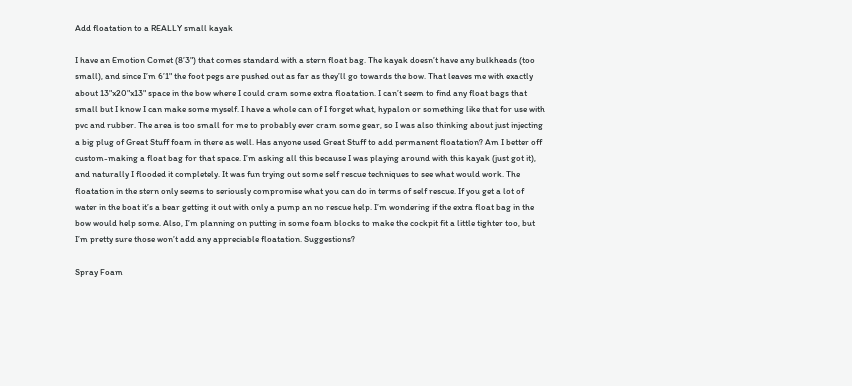Add floatation to a REALLY small kayak

I have an Emotion Comet (8’3") that comes standard with a stern float bag. The kayak doesn’t have any bulkheads (too small), and since I’m 6’1" the foot pegs are pushed out as far as they’ll go towards the bow. That leaves me with exactly about 13"x20"x13" space in the bow where I could cram some extra floatation. I can’t seem to find any float bags that small but I know I can make some myself. I have a whole can of I forget what, hypalon or something like that for use with pvc and rubber. The area is too small for me to probably ever cram some gear, so I was also thinking about just injecting a big plug of Great Stuff foam in there as well. Has anyone used Great Stuff to add permanent floatation? Am I better off custom-making a float bag for that space. I’m asking all this because I was playing around with this kayak (just got it), and naturally I flooded it completely. It was fun trying out some self rescue techniques to see what would work. The floatation in the stern only seems to seriously compromise what you can do in terms of self rescue. If you get a lot of water in the boat it’s a bear getting it out with only a pump an no rescue help. I’m wondering if the extra float bag in the bow would help some. Also, I’m planning on putting in some foam blocks to make the cockpit fit a little tighter too, but I’m pretty sure those won’t add any appreciable floatation. Suggestions?

Spray Foam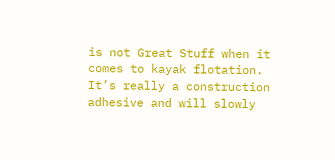is not Great Stuff when it comes to kayak flotation. It’s really a construction adhesive and will slowly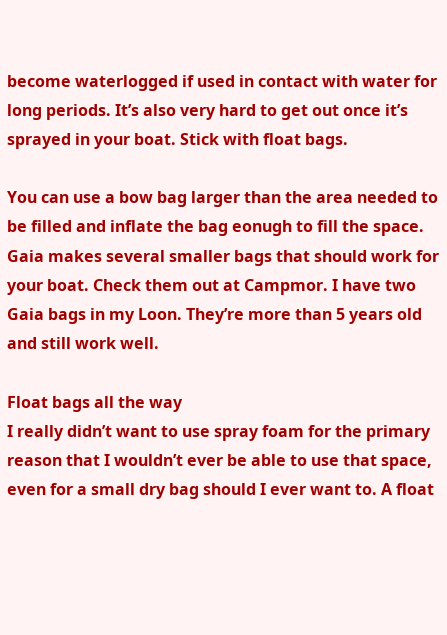become waterlogged if used in contact with water for long periods. It’s also very hard to get out once it’s sprayed in your boat. Stick with float bags.

You can use a bow bag larger than the area needed to be filled and inflate the bag eonugh to fill the space. Gaia makes several smaller bags that should work for your boat. Check them out at Campmor. I have two Gaia bags in my Loon. They’re more than 5 years old and still work well.

Float bags all the way
I really didn’t want to use spray foam for the primary reason that I wouldn’t ever be able to use that space, even for a small dry bag should I ever want to. A float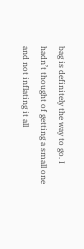bag is definitely the way to go. I hadn’t thought of getting a small one and not inflating it all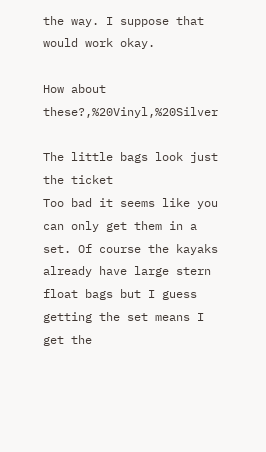the way. I suppose that would work okay.

How about these?,%20Vinyl,%20Silver

The little bags look just the ticket
Too bad it seems like you can only get them in a set. Of course the kayaks already have large stern float bags but I guess getting the set means I get the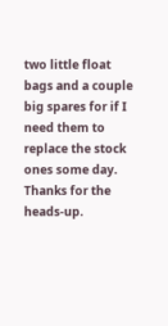two little float bags and a couple big spares for if I need them to replace the stock ones some day. Thanks for the heads-up.